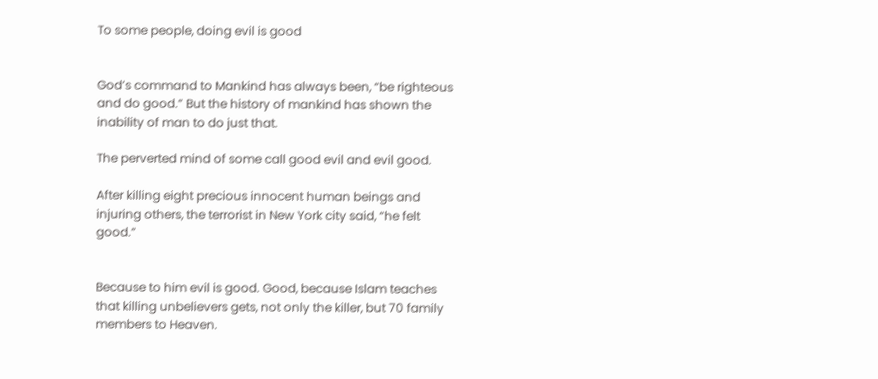To some people, doing evil is good


God’s command to Mankind has always been, “be righteous and do good.” But the history of mankind has shown the inability of man to do just that.

The perverted mind of some call good evil and evil good.

After killing eight precious innocent human beings and injuring others, the terrorist in New York city said, “he felt good.”


Because to him evil is good. Good, because Islam teaches that killing unbelievers gets, not only the killer, but 70 family members to Heaven.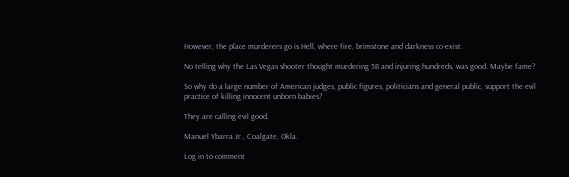However, the place murderers go is Hell, where fire, brimstone and darkness co-exist.

No telling why the Las Vegas shooter thought murdering 58 and injuring hundreds, was good. Maybe fame?

So why do a large number of American judges, public figures, politicians and general public, support the evil practice of killing innocent unborn babies?

They are calling evil good.

Manuel Ybarra Jr., Coalgate, Okla.

Log in to comment